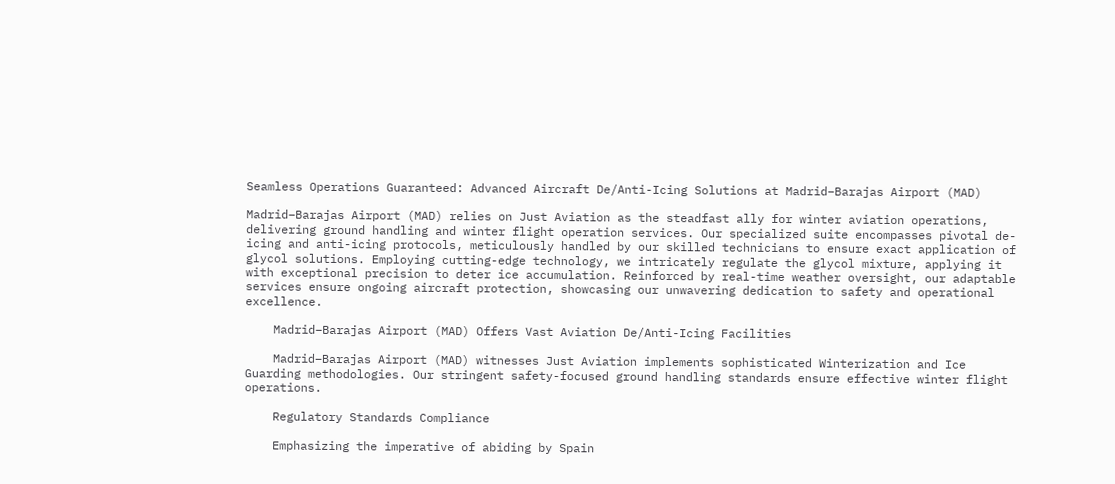Seamless Operations Guaranteed: Advanced Aircraft De/Anti-Icing Solutions at Madrid–Barajas Airport (MAD)

Madrid–Barajas Airport (MAD) relies on Just Aviation as the steadfast ally for winter aviation operations, delivering ground handling and winter flight operation services. Our specialized suite encompasses pivotal de-icing and anti-icing protocols, meticulously handled by our skilled technicians to ensure exact application of glycol solutions. Employing cutting-edge technology, we intricately regulate the glycol mixture, applying it with exceptional precision to deter ice accumulation. Reinforced by real-time weather oversight, our adaptable services ensure ongoing aircraft protection, showcasing our unwavering dedication to safety and operational excellence.

    Madrid–Barajas Airport (MAD) Offers Vast Aviation De/Anti-Icing Facilities

    Madrid–Barajas Airport (MAD) witnesses Just Aviation implements sophisticated Winterization and Ice Guarding methodologies. Our stringent safety-focused ground handling standards ensure effective winter flight operations.

    Regulatory Standards Compliance

    Emphasizing the imperative of abiding by Spain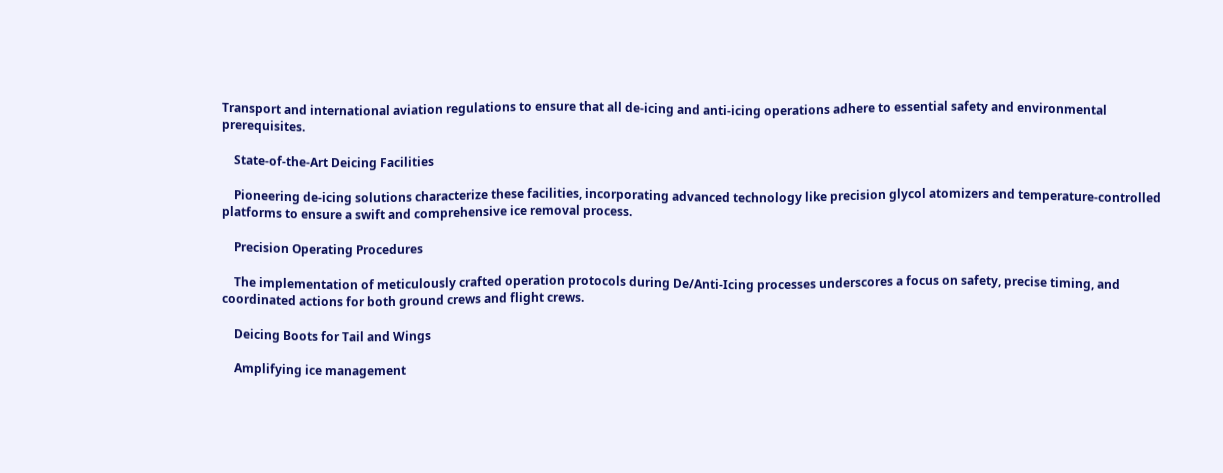Transport and international aviation regulations to ensure that all de-icing and anti-icing operations adhere to essential safety and environmental prerequisites.

    State-of-the-Art Deicing Facilities

    Pioneering de-icing solutions characterize these facilities, incorporating advanced technology like precision glycol atomizers and temperature-controlled platforms to ensure a swift and comprehensive ice removal process.

    Precision Operating Procedures

    The implementation of meticulously crafted operation protocols during De/Anti-Icing processes underscores a focus on safety, precise timing, and coordinated actions for both ground crews and flight crews.

    Deicing Boots for Tail and Wings

    Amplifying ice management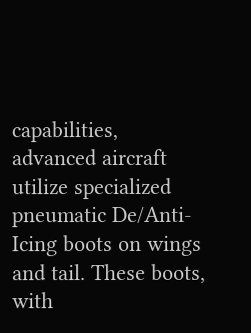capabilities, advanced aircraft utilize specialized pneumatic De/Anti-Icing boots on wings and tail. These boots, with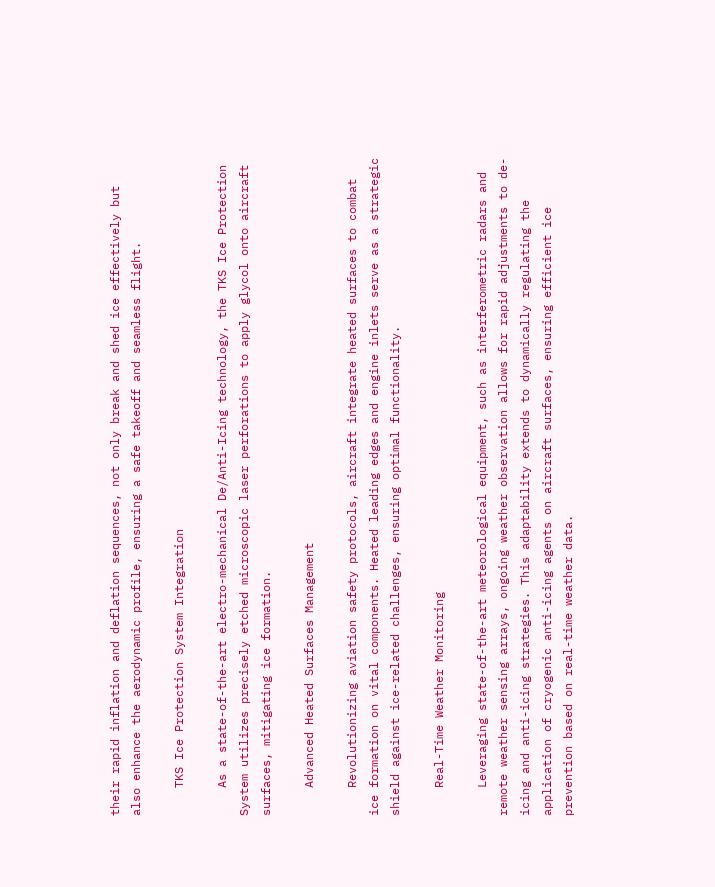their rapid inflation and deflation sequences, not only break and shed ice effectively but also enhance the aerodynamic profile, ensuring a safe takeoff and seamless flight.

    TKS Ice Protection System Integration

    As a state-of-the-art electro-mechanical De/Anti-Icing technology, the TKS Ice Protection System utilizes precisely etched microscopic laser perforations to apply glycol onto aircraft surfaces, mitigating ice formation.

    Advanced Heated Surfaces Management

    Revolutionizing aviation safety protocols, aircraft integrate heated surfaces to combat ice formation on vital components. Heated leading edges and engine inlets serve as a strategic shield against ice-related challenges, ensuring optimal functionality.

    Real-Time Weather Monitoring

    Leveraging state-of-the-art meteorological equipment, such as interferometric radars and remote weather sensing arrays, ongoing weather observation allows for rapid adjustments to de-icing and anti-icing strategies. This adaptability extends to dynamically regulating the application of cryogenic anti-icing agents on aircraft surfaces, ensuring efficient ice prevention based on real-time weather data.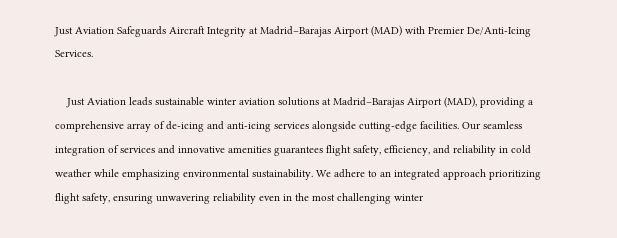Just Aviation Safeguards Aircraft Integrity at Madrid–Barajas Airport (MAD) with Premier De/Anti-Icing Services.

    Just Aviation leads sustainable winter aviation solutions at Madrid–Barajas Airport (MAD), providing a comprehensive array of de-icing and anti-icing services alongside cutting-edge facilities. Our seamless integration of services and innovative amenities guarantees flight safety, efficiency, and reliability in cold weather while emphasizing environmental sustainability. We adhere to an integrated approach prioritizing flight safety, ensuring unwavering reliability even in the most challenging winter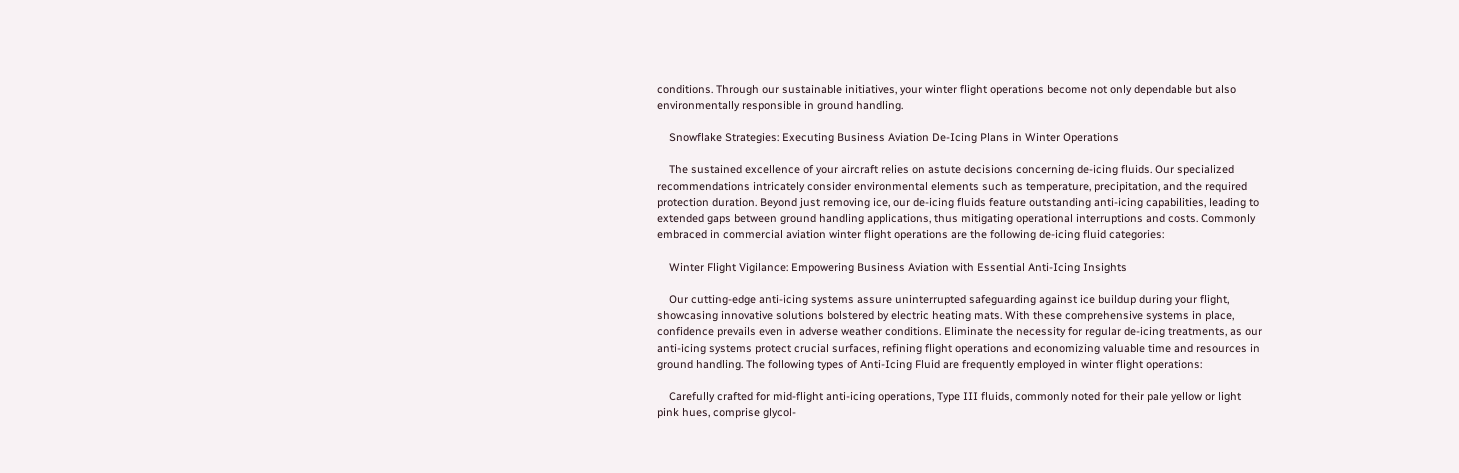conditions. Through our sustainable initiatives, your winter flight operations become not only dependable but also environmentally responsible in ground handling.

    Snowflake Strategies: Executing Business Aviation De-Icing Plans in Winter Operations

    The sustained excellence of your aircraft relies on astute decisions concerning de-icing fluids. Our specialized recommendations intricately consider environmental elements such as temperature, precipitation, and the required protection duration. Beyond just removing ice, our de-icing fluids feature outstanding anti-icing capabilities, leading to extended gaps between ground handling applications, thus mitigating operational interruptions and costs. Commonly embraced in commercial aviation winter flight operations are the following de-icing fluid categories:

    Winter Flight Vigilance: Empowering Business Aviation with Essential Anti-Icing Insights

    Our cutting-edge anti-icing systems assure uninterrupted safeguarding against ice buildup during your flight, showcasing innovative solutions bolstered by electric heating mats. With these comprehensive systems in place, confidence prevails even in adverse weather conditions. Eliminate the necessity for regular de-icing treatments, as our anti-icing systems protect crucial surfaces, refining flight operations and economizing valuable time and resources in ground handling. The following types of Anti-Icing Fluid are frequently employed in winter flight operations:

    Carefully crafted for mid-flight anti-icing operations, Type III fluids, commonly noted for their pale yellow or light pink hues, comprise glycol-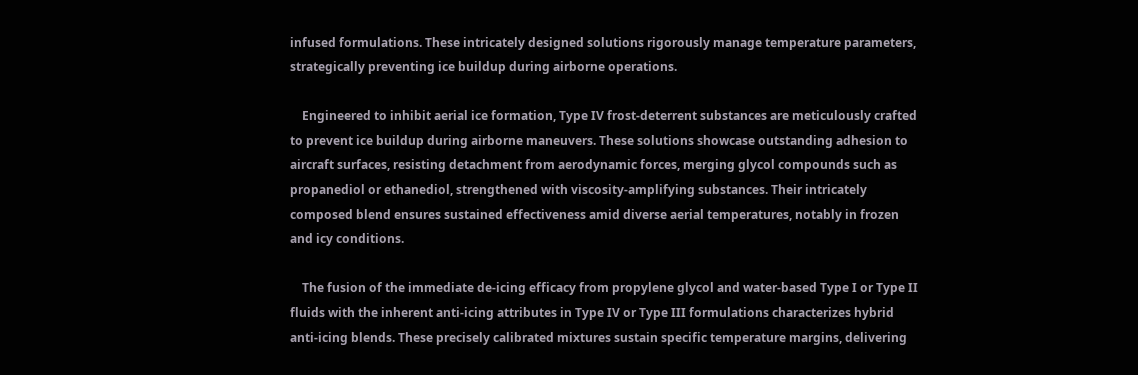infused formulations. These intricately designed solutions rigorously manage temperature parameters, strategically preventing ice buildup during airborne operations.

    Engineered to inhibit aerial ice formation, Type IV frost-deterrent substances are meticulously crafted to prevent ice buildup during airborne maneuvers. These solutions showcase outstanding adhesion to aircraft surfaces, resisting detachment from aerodynamic forces, merging glycol compounds such as propanediol or ethanediol, strengthened with viscosity-amplifying substances. Their intricately composed blend ensures sustained effectiveness amid diverse aerial temperatures, notably in frozen and icy conditions.

    The fusion of the immediate de-icing efficacy from propylene glycol and water-based Type I or Type II fluids with the inherent anti-icing attributes in Type IV or Type III formulations characterizes hybrid anti-icing blends. These precisely calibrated mixtures sustain specific temperature margins, delivering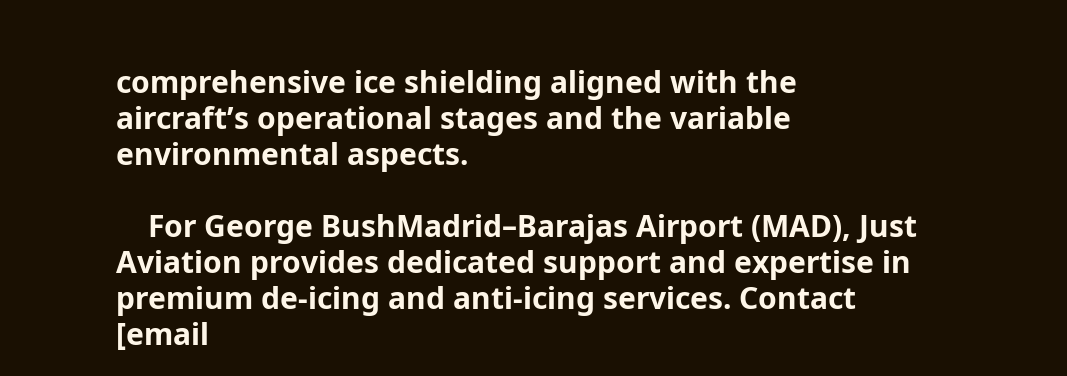comprehensive ice shielding aligned with the aircraft’s operational stages and the variable environmental aspects.

    For George BushMadrid–Barajas Airport (MAD), Just Aviation provides dedicated support and expertise in premium de-icing and anti-icing services. Contact [email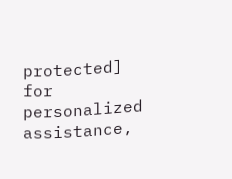protected] for personalized assistance,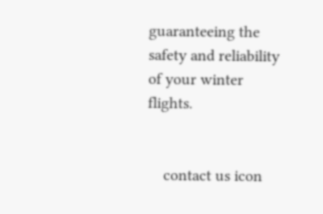guaranteeing the safety and reliability of your winter flights.


    contact us icon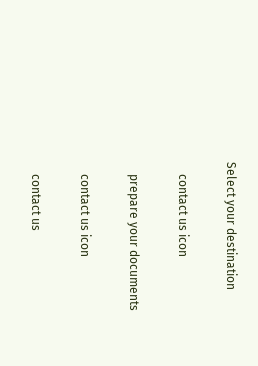Select your destination

    contact us icon

    prepare your documents

    contact us icon

    contact us